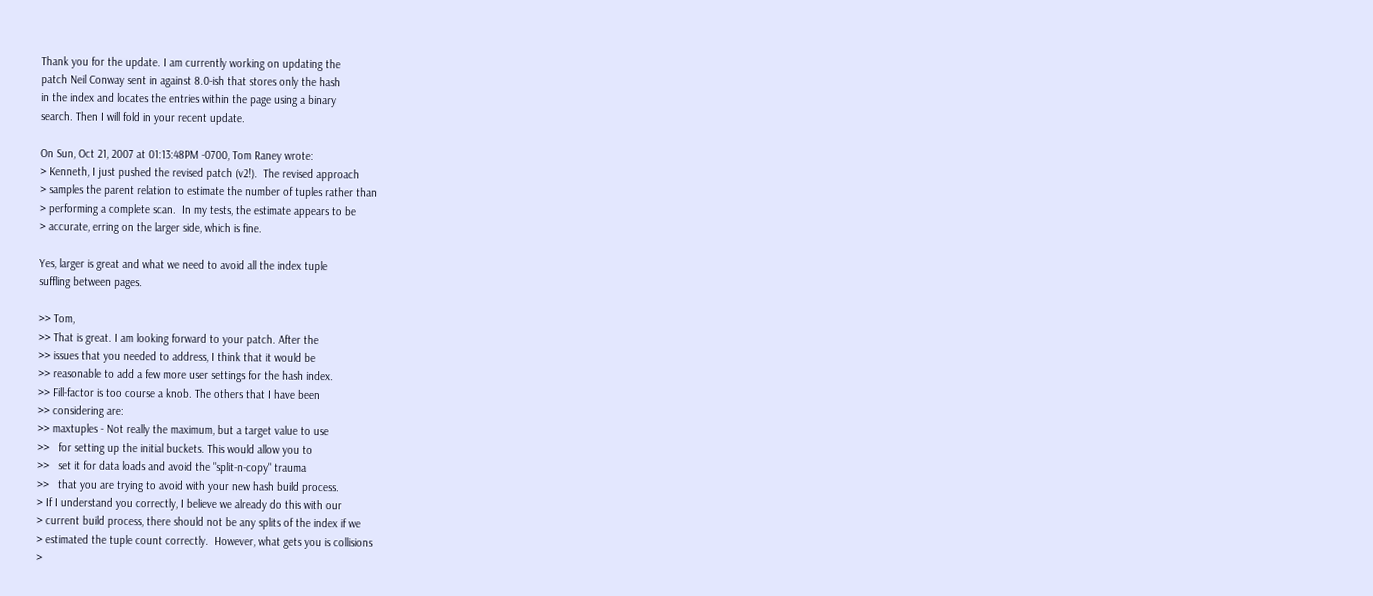Thank you for the update. I am currently working on updating the
patch Neil Conway sent in against 8.0-ish that stores only the hash
in the index and locates the entries within the page using a binary
search. Then I will fold in your recent update.

On Sun, Oct 21, 2007 at 01:13:48PM -0700, Tom Raney wrote:
> Kenneth, I just pushed the revised patch (v2!).  The revised approach
> samples the parent relation to estimate the number of tuples rather than
> performing a complete scan.  In my tests, the estimate appears to be
> accurate, erring on the larger side, which is fine.

Yes, larger is great and what we need to avoid all the index tuple
suffling between pages.

>> Tom,
>> That is great. I am looking forward to your patch. After the
>> issues that you needed to address, I think that it would be
>> reasonable to add a few more user settings for the hash index.
>> Fill-factor is too course a knob. The others that I have been
>> considering are:
>> maxtuples - Not really the maximum, but a target value to use
>>   for setting up the initial buckets. This would allow you to
>>   set it for data loads and avoid the "split-n-copy" trauma
>>   that you are trying to avoid with your new hash build process.
> If I understand you correctly, I believe we already do this with our
> current build process, there should not be any splits of the index if we
> estimated the tuple count correctly.  However, what gets you is collisions
>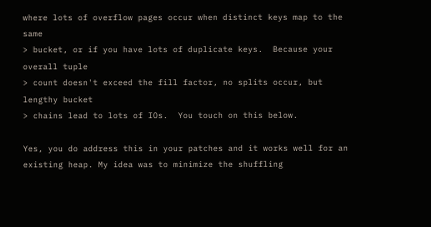where lots of overflow pages occur when distinct keys map to the same
> bucket, or if you have lots of duplicate keys.  Because your overall tuple
> count doesn't exceed the fill factor, no splits occur, but lengthy bucket
> chains lead to lots of IOs.  You touch on this below.

Yes, you do address this in your patches and it works well for an
existing heap. My idea was to minimize the shuffling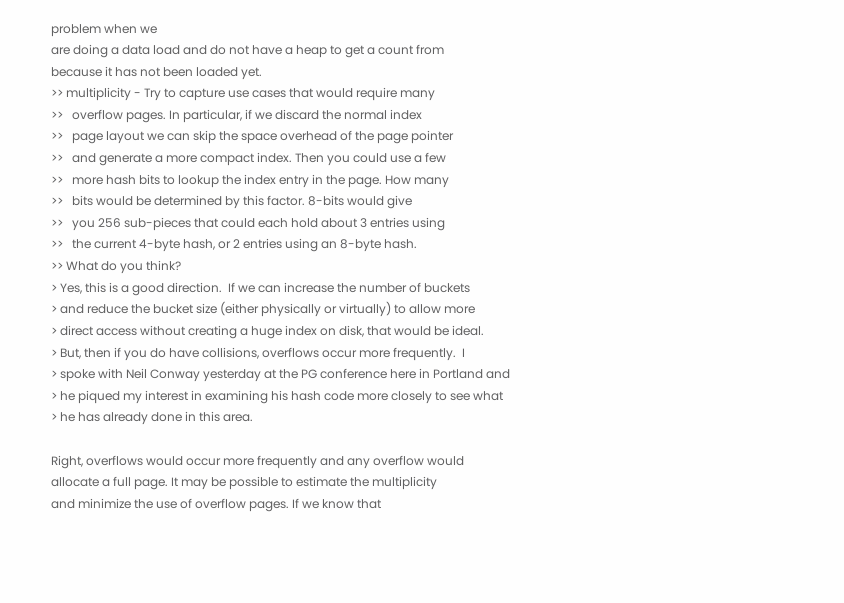problem when we
are doing a data load and do not have a heap to get a count from
because it has not been loaded yet.
>> multiplicity - Try to capture use cases that would require many
>>   overflow pages. In particular, if we discard the normal index
>>   page layout we can skip the space overhead of the page pointer
>>   and generate a more compact index. Then you could use a few
>>   more hash bits to lookup the index entry in the page. How many
>>   bits would be determined by this factor. 8-bits would give
>>   you 256 sub-pieces that could each hold about 3 entries using
>>   the current 4-byte hash, or 2 entries using an 8-byte hash.
>> What do you think?
> Yes, this is a good direction.  If we can increase the number of buckets
> and reduce the bucket size (either physically or virtually) to allow more
> direct access without creating a huge index on disk, that would be ideal.
> But, then if you do have collisions, overflows occur more frequently.  I
> spoke with Neil Conway yesterday at the PG conference here in Portland and
> he piqued my interest in examining his hash code more closely to see what
> he has already done in this area.

Right, overflows would occur more frequently and any overflow would
allocate a full page. It may be possible to estimate the multiplicity
and minimize the use of overflow pages. If we know that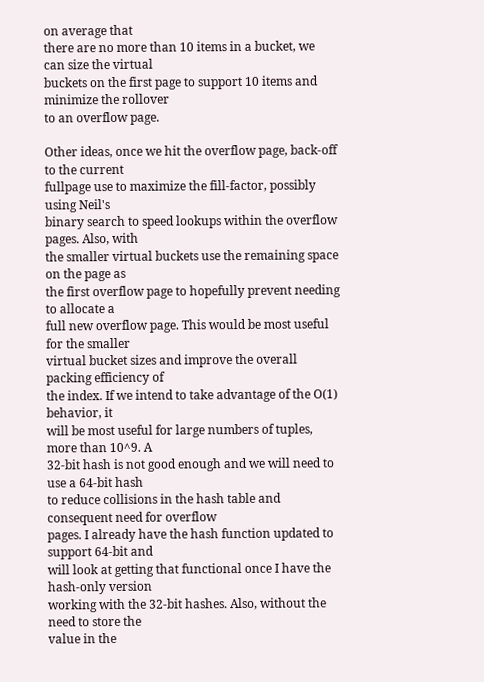on average that
there are no more than 10 items in a bucket, we can size the virtual
buckets on the first page to support 10 items and minimize the rollover
to an overflow page.

Other ideas, once we hit the overflow page, back-off to the current
fullpage use to maximize the fill-factor, possibly using Neil's
binary search to speed lookups within the overflow pages. Also, with
the smaller virtual buckets use the remaining space on the page as
the first overflow page to hopefully prevent needing to allocate a
full new overflow page. This would be most useful for the smaller
virtual bucket sizes and improve the overall packing efficiency of
the index. If we intend to take advantage of the O(1) behavior, it
will be most useful for large numbers of tuples, more than 10^9. A
32-bit hash is not good enough and we will need to use a 64-bit hash
to reduce collisions in the hash table and consequent need for overflow
pages. I already have the hash function updated to support 64-bit and
will look at getting that functional once I have the hash-only version
working with the 32-bit hashes. Also, without the need to store the
value in the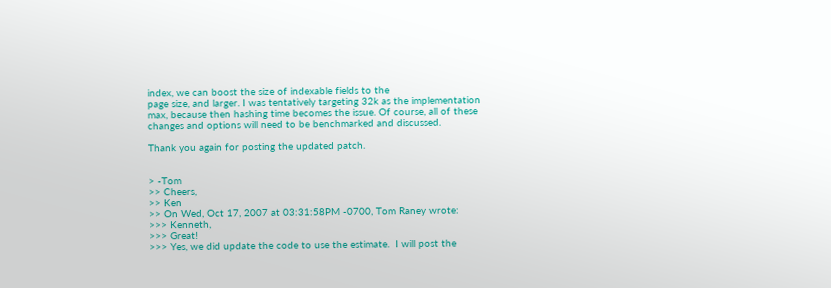index, we can boost the size of indexable fields to the
page size, and larger. I was tentatively targeting 32k as the implementation
max, because then hashing time becomes the issue. Of course, all of these
changes and options will need to be benchmarked and discussed.

Thank you again for posting the updated patch.


> -Tom
>> Cheers,
>> Ken
>> On Wed, Oct 17, 2007 at 03:31:58PM -0700, Tom Raney wrote:
>>> Kenneth,
>>> Great!
>>> Yes, we did update the code to use the estimate.  I will post the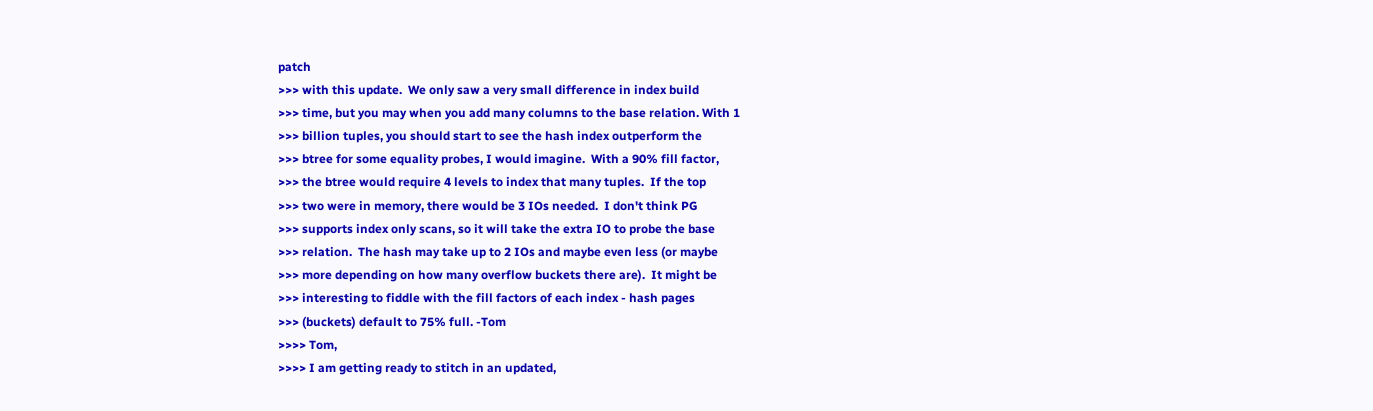patch
>>> with this update.  We only saw a very small difference in index build
>>> time, but you may when you add many columns to the base relation. With 1
>>> billion tuples, you should start to see the hash index outperform the
>>> btree for some equality probes, I would imagine.  With a 90% fill factor,
>>> the btree would require 4 levels to index that many tuples.  If the top
>>> two were in memory, there would be 3 IOs needed.  I don't think PG
>>> supports index only scans, so it will take the extra IO to probe the base
>>> relation.  The hash may take up to 2 IOs and maybe even less (or maybe
>>> more depending on how many overflow buckets there are).  It might be
>>> interesting to fiddle with the fill factors of each index - hash pages
>>> (buckets) default to 75% full. -Tom
>>>> Tom,
>>>> I am getting ready to stitch in an updated,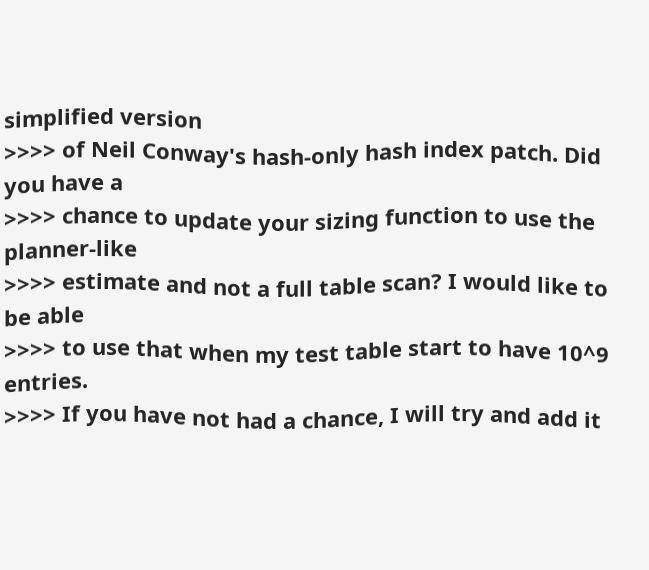simplified version
>>>> of Neil Conway's hash-only hash index patch. Did you have a
>>>> chance to update your sizing function to use the planner-like
>>>> estimate and not a full table scan? I would like to be able
>>>> to use that when my test table start to have 10^9 entries.
>>>> If you have not had a chance, I will try and add it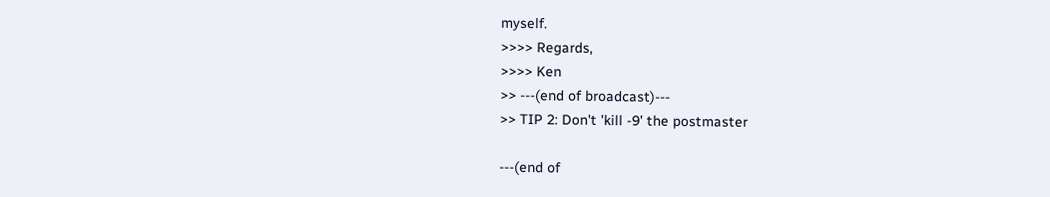myself.
>>>> Regards,
>>>> Ken
>> ---(end of broadcast)---
>> TIP 2: Don't 'kill -9' the postmaster

---(end of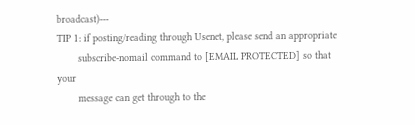broadcast)---
TIP 1: if posting/reading through Usenet, please send an appropriate
       subscribe-nomail command to [EMAIL PROTECTED] so that your
       message can get through to the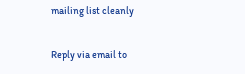mailing list cleanly

Reply via email to